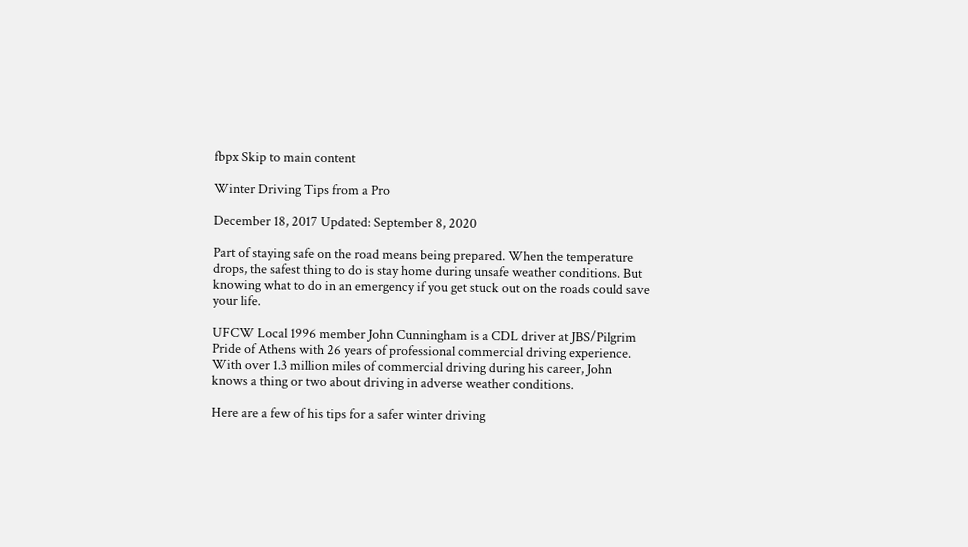fbpx Skip to main content

Winter Driving Tips from a Pro

December 18, 2017 Updated: September 8, 2020

Part of staying safe on the road means being prepared. When the temperature drops, the safest thing to do is stay home during unsafe weather conditions. But knowing what to do in an emergency if you get stuck out on the roads could save your life.

UFCW Local 1996 member John Cunningham is a CDL driver at JBS/Pilgrim Pride of Athens with 26 years of professional commercial driving experience. With over 1.3 million miles of commercial driving during his career, John knows a thing or two about driving in adverse weather conditions.

Here are a few of his tips for a safer winter driving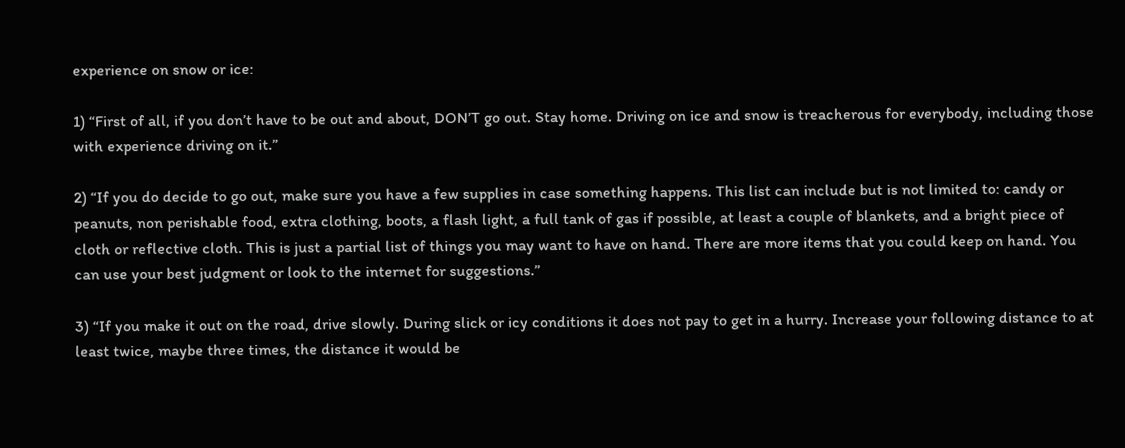experience on snow or ice:

1) “First of all, if you don’t have to be out and about, DON’T go out. Stay home. Driving on ice and snow is treacherous for everybody, including those with experience driving on it.”

2) “If you do decide to go out, make sure you have a few supplies in case something happens. This list can include but is not limited to: candy or peanuts, non perishable food, extra clothing, boots, a flash light, a full tank of gas if possible, at least a couple of blankets, and a bright piece of cloth or reflective cloth. This is just a partial list of things you may want to have on hand. There are more items that you could keep on hand. You can use your best judgment or look to the internet for suggestions.”

3) “If you make it out on the road, drive slowly. During slick or icy conditions it does not pay to get in a hurry. Increase your following distance to at least twice, maybe three times, the distance it would be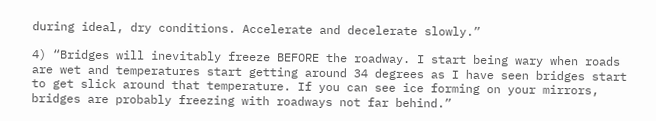during ideal, dry conditions. Accelerate and decelerate slowly.”

4) “Bridges will inevitably freeze BEFORE the roadway. I start being wary when roads are wet and temperatures start getting around 34 degrees as I have seen bridges start to get slick around that temperature. If you can see ice forming on your mirrors, bridges are probably freezing with roadways not far behind.”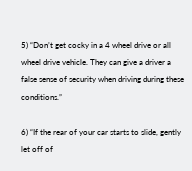5) “Don’t get cocky in a 4 wheel drive or all wheel drive vehicle. They can give a driver a false sense of security when driving during these conditions.”

6) “If the rear of your car starts to slide, gently let off of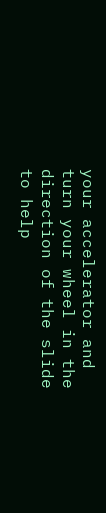your accelerator and turn your wheel in the direction of the slide to help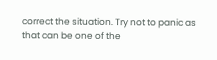correct the situation. Try not to panic as that can be one of the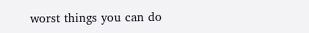worst things you can do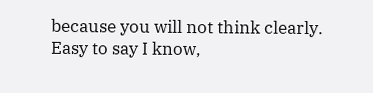because you will not think clearly. Easy to say I know,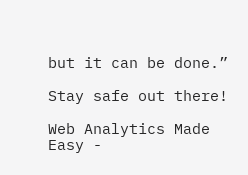but it can be done.”

Stay safe out there!

Web Analytics Made Easy -